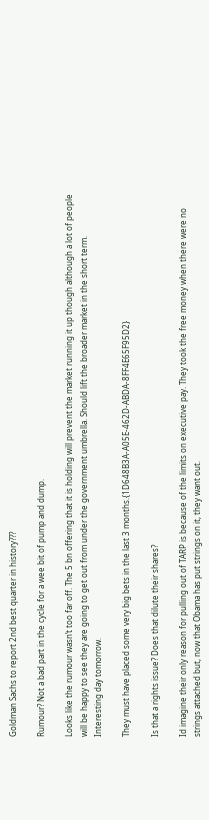Goldman Sachs to report 2nd best quarter in history???

Rumour? Not a bad part in the cycle for a wee bit of pump and dump.

Looks like the rumour wasn’t too far off. The 5 bn offering that it is holding will prevent the market running it up though although a lot of people will be happy to see they are going to get out from under the government umbrella. Should lift the broader market in the short term.
Interesting day tomorrow.

They must have placed some very big bets in the last 3 months.{1D648B3A-A05E-462D-ABDA-8FF4E65F95D2}

Is that a rights issue? Does that dilute their shares?

Id imagine their only reason for pulling out of TARP is because of the limits on executive pay. They took the free money when there were no strings attached but, now that Obama has put strings on it, they want out.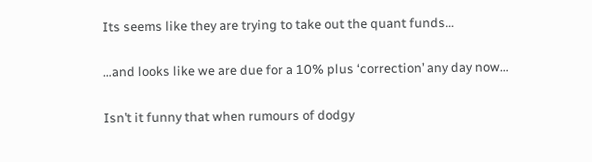Its seems like they are trying to take out the quant funds…

…and looks like we are due for a 10% plus ‘correction’ any day now…

Isn’t it funny that when rumours of dodgy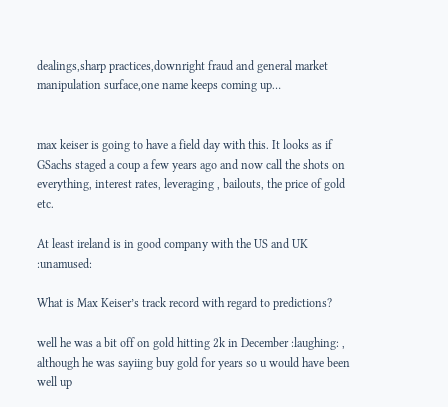dealings,sharp practices,downright fraud and general market manipulation surface,one name keeps coming up…


max keiser is going to have a field day with this. It looks as if GSachs staged a coup a few years ago and now call the shots on everything, interest rates, leveraging , bailouts, the price of gold etc.

At least ireland is in good company with the US and UK :unamused:

What is Max Keiser’s track record with regard to predictions?

well he was a bit off on gold hitting 2k in December :laughing: , although he was sayiing buy gold for years so u would have been well up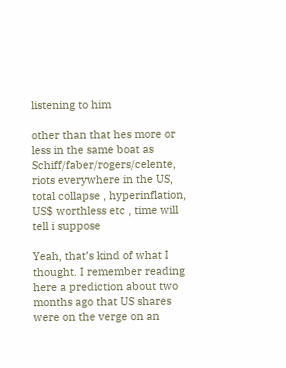listening to him

other than that hes more or less in the same boat as Schiff/faber/rogers/celente, riots everywhere in the US, total collapse , hyperinflation, US$ worthless etc , time will tell i suppose

Yeah, that’s kind of what I thought. I remember reading here a prediction about two months ago that US shares were on the verge on an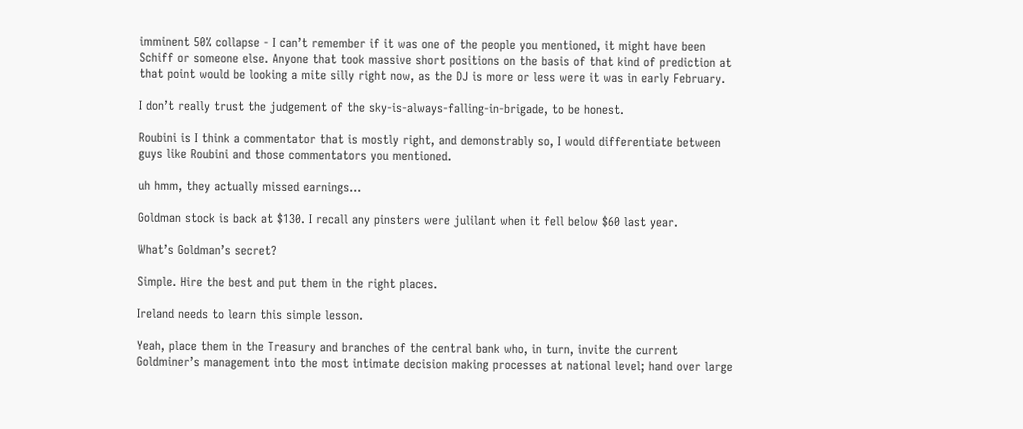imminent 50% collapse - I can’t remember if it was one of the people you mentioned, it might have been Schiff or someone else. Anyone that took massive short positions on the basis of that kind of prediction at that point would be looking a mite silly right now, as the DJ is more or less were it was in early February.

I don’t really trust the judgement of the sky-is-always-falling-in-brigade, to be honest.

Roubini is I think a commentator that is mostly right, and demonstrably so, I would differentiate between guys like Roubini and those commentators you mentioned.

uh hmm, they actually missed earnings…

Goldman stock is back at $130. I recall any pinsters were julilant when it fell below $60 last year.

What’s Goldman’s secret?

Simple. Hire the best and put them in the right places.

Ireland needs to learn this simple lesson.

Yeah, place them in the Treasury and branches of the central bank who, in turn, invite the current Goldminer’s management into the most intimate decision making processes at national level; hand over large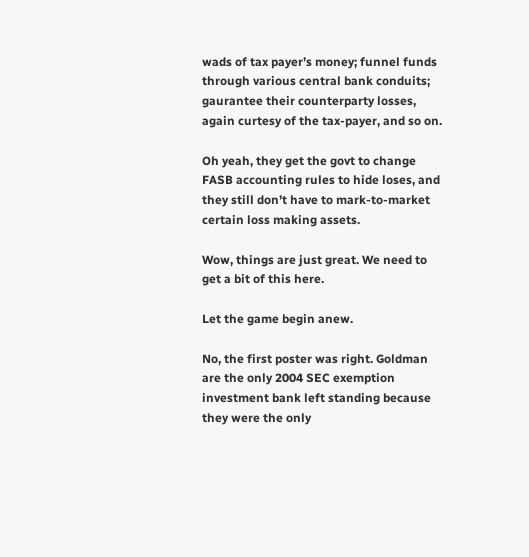wads of tax payer’s money; funnel funds through various central bank conduits; gaurantee their counterparty losses, again curtesy of the tax-payer, and so on.

Oh yeah, they get the govt to change FASB accounting rules to hide loses, and they still don’t have to mark-to-market certain loss making assets.

Wow, things are just great. We need to get a bit of this here.

Let the game begin anew.

No, the first poster was right. Goldman are the only 2004 SEC exemption investment bank left standing because they were the only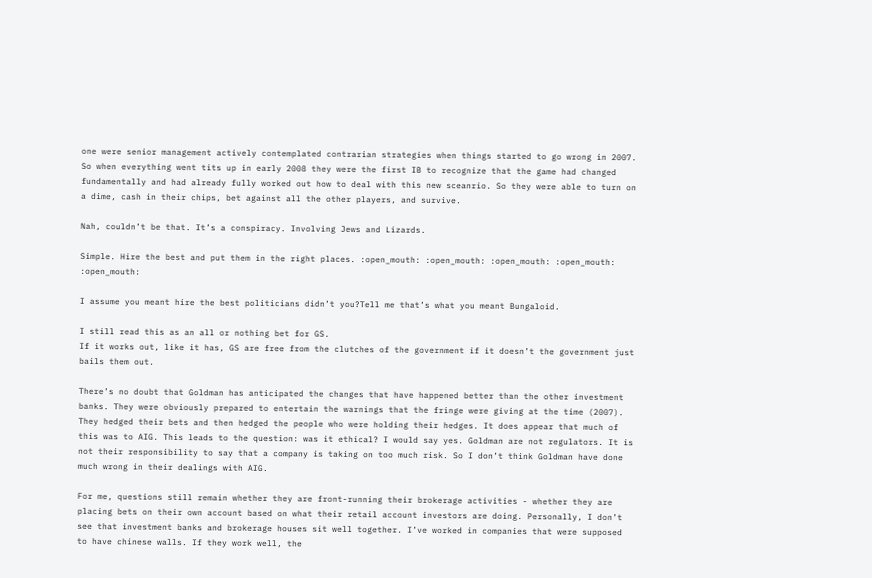one were senior management actively contemplated contrarian strategies when things started to go wrong in 2007. So when everything went tits up in early 2008 they were the first IB to recognize that the game had changed fundamentally and had already fully worked out how to deal with this new sceanrio. So they were able to turn on a dime, cash in their chips, bet against all the other players, and survive.

Nah, couldn’t be that. It’s a conspiracy. Involving Jews and Lizards.

Simple. Hire the best and put them in the right places. :open_mouth: :open_mouth: :open_mouth: :open_mouth: :open_mouth:

I assume you meant hire the best politicians didn’t you?Tell me that’s what you meant Bungaloid.

I still read this as an all or nothing bet for GS.
If it works out, like it has, GS are free from the clutches of the government if it doesn’t the government just bails them out.

There’s no doubt that Goldman has anticipated the changes that have happened better than the other investment banks. They were obviously prepared to entertain the warnings that the fringe were giving at the time (2007). They hedged their bets and then hedged the people who were holding their hedges. It does appear that much of this was to AIG. This leads to the question: was it ethical? I would say yes. Goldman are not regulators. It is not their responsibility to say that a company is taking on too much risk. So I don’t think Goldman have done much wrong in their dealings with AIG.

For me, questions still remain whether they are front-running their brokerage activities - whether they are placing bets on their own account based on what their retail account investors are doing. Personally, I don’t see that investment banks and brokerage houses sit well together. I’ve worked in companies that were supposed to have chinese walls. If they work well, the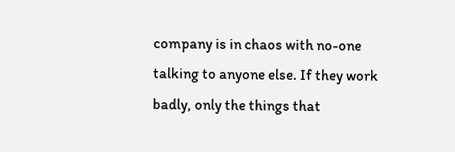company is in chaos with no-one talking to anyone else. If they work badly, only the things that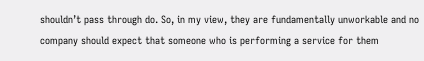shouldn’t pass through do. So, in my view, they are fundamentally unworkable and no company should expect that someone who is performing a service for them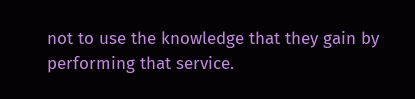not to use the knowledge that they gain by performing that service.